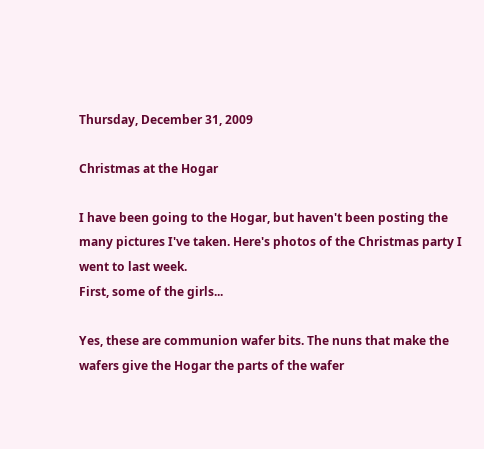Thursday, December 31, 2009

Christmas at the Hogar

I have been going to the Hogar, but haven't been posting the many pictures I've taken. Here's photos of the Christmas party I went to last week.
First, some of the girls...

Yes, these are communion wafer bits. The nuns that make the wafers give the Hogar the parts of the wafer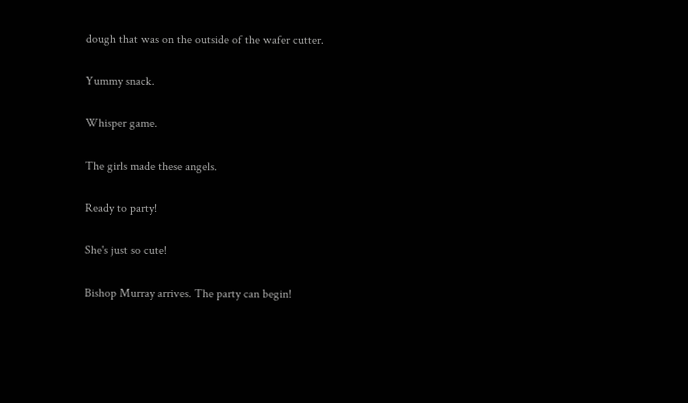dough that was on the outside of the wafer cutter.

Yummy snack.

Whisper game.

The girls made these angels.

Ready to party!

She's just so cute!

Bishop Murray arrives. The party can begin!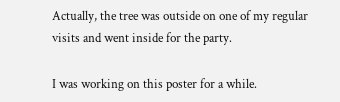Actually, the tree was outside on one of my regular visits and went inside for the party.

I was working on this poster for a while.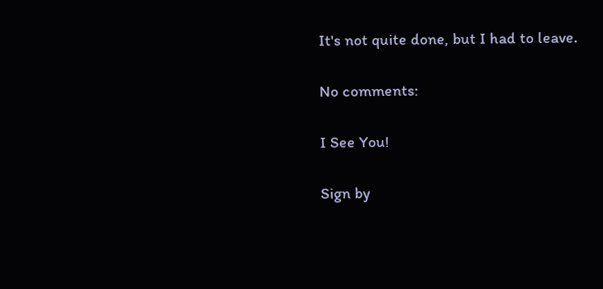It's not quite done, but I had to leave.

No comments:

I See You!

Sign by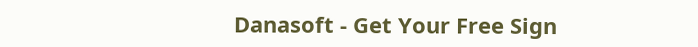Danasoft - Get Your Free Sign